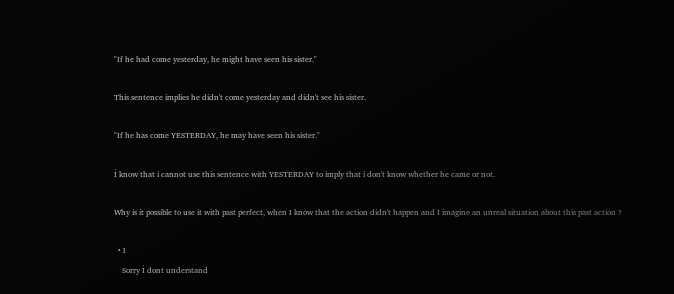"If he had come yesterday, he might have seen his sister."

This sentence implies he didn't come yesterday and didn't see his sister.

"If he has come YESTERDAY, he may have seen his sister."

İ know that i cannot use this sentence with YESTERDAY to imply that i don't know whether he came or not.

Why is it possible to use it with past perfect, when I know that the action didn't happen and I imagine an unreal situation about this past action ?

  • 1
    Sorry İ dont understand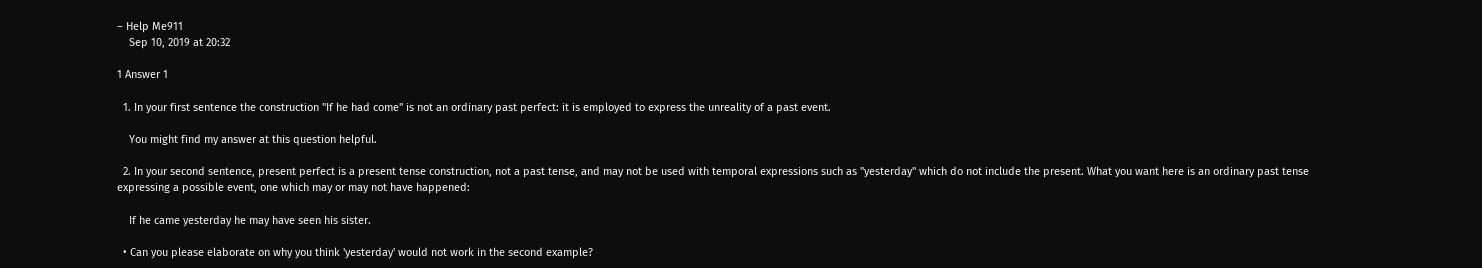– Help Me911
    Sep 10, 2019 at 20:32

1 Answer 1

  1. In your first sentence the construction "If he had come" is not an ordinary past perfect: it is employed to express the unreality of a past event.

    You might find my answer at this question helpful.

  2. In your second sentence, present perfect is a present tense construction, not a past tense, and may not be used with temporal expressions such as "yesterday" which do not include the present. What you want here is an ordinary past tense expressing a possible event, one which may or may not have happened:

    If he came yesterday he may have seen his sister.

  • Can you please elaborate on why you think 'yesterday' would not work in the second example?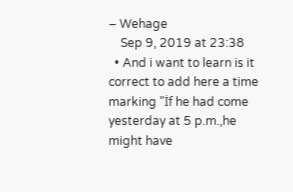– Wehage
    Sep 9, 2019 at 23:38
  • And i want to learn is it correct to add here a time marking "İf he had come yesterday at 5 p.m.,he might have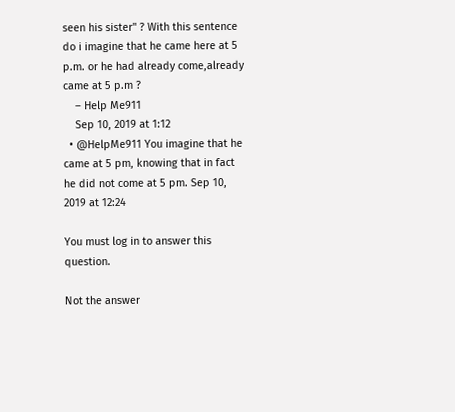seen his sister" ? With this sentence do i imagine that he came here at 5 p.m. or he had already come,already came at 5 p.m ?
    – Help Me911
    Sep 10, 2019 at 1:12
  • @HelpMe911 You imagine that he came at 5 pm, knowing that in fact he did not come at 5 pm. Sep 10, 2019 at 12:24

You must log in to answer this question.

Not the answer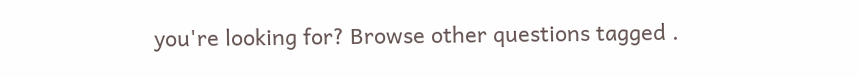you're looking for? Browse other questions tagged .